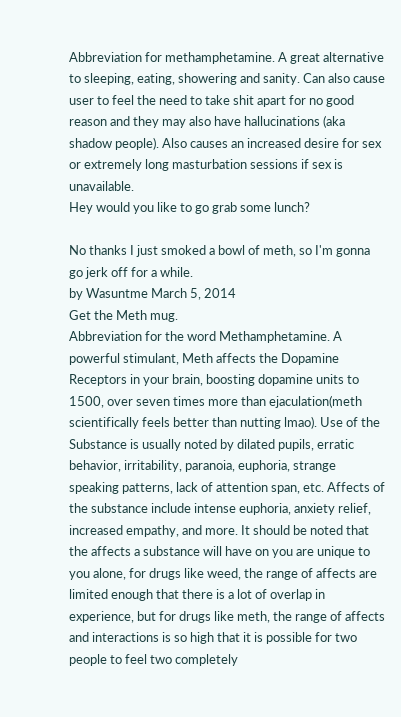Abbreviation for methamphetamine. A great alternative to sleeping, eating, showering and sanity. Can also cause user to feel the need to take shit apart for no good reason and they may also have hallucinations (aka shadow people). Also causes an increased desire for sex or extremely long masturbation sessions if sex is unavailable.
Hey would you like to go grab some lunch?

No thanks I just smoked a bowl of meth, so I'm gonna go jerk off for a while.
by Wasuntme March 5, 2014
Get the Meth mug.
Abbreviation for the word Methamphetamine. A powerful stimulant, Meth affects the Dopamine Receptors in your brain, boosting dopamine units to 1500, over seven times more than ejaculation(meth scientifically feels better than nutting lmao). Use of the Substance is usually noted by dilated pupils, erratic behavior, irritability, paranoia, euphoria, strange speaking patterns, lack of attention span, etc. Affects of the substance include intense euphoria, anxiety relief, increased empathy, and more. It should be noted that the affects a substance will have on you are unique to you alone, for drugs like weed, the range of affects are limited enough that there is a lot of overlap in experience, but for drugs like meth, the range of affects and interactions is so high that it is possible for two people to feel two completely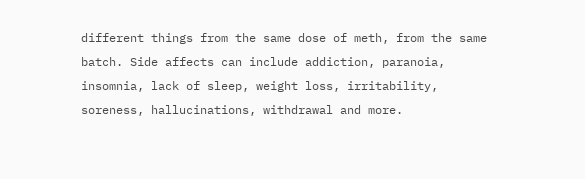different things from the same dose of meth, from the same batch. Side affects can include addiction, paranoia, insomnia, lack of sleep, weight loss, irritability, soreness, hallucinations, withdrawal and more.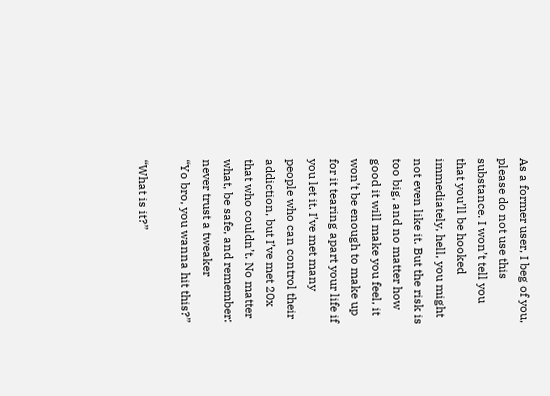As a former user, I beg of you, please do not use this substance. I won’t tell you that you’ll be hooked immediately, hell, you might not even like it. But the risk is too big, and no matter how good it will make you feel, it won’t be enough to make up for it tearing apart your life if you let it. I’ve met many people who can control their addiction, but I’ve met 20x that who couldn’t. No matter what, be safe, and remember: never trust a tweaker
“Yo bro, you wanna hit this?”

“What is it?”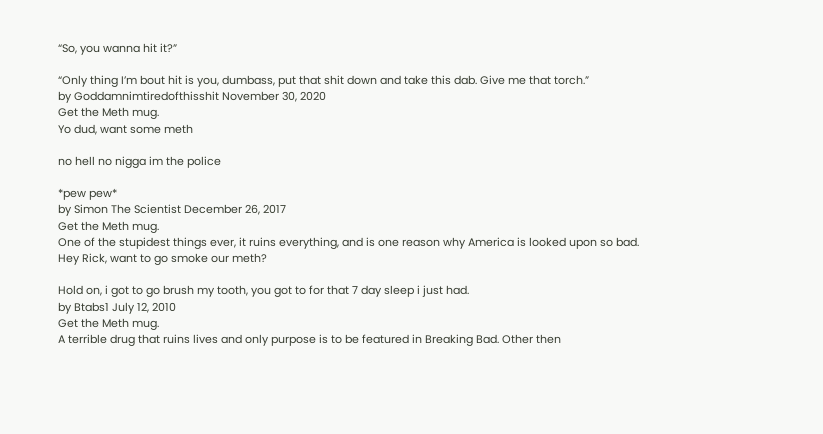“So, you wanna hit it?”

“Only thing I’m bout hit is you, dumbass, put that shit down and take this dab. Give me that torch.”
by Goddamnimtiredofthisshit November 30, 2020
Get the Meth mug.
Yo dud, want some meth

no hell no nigga im the police

*pew pew*
by Simon The Scientist December 26, 2017
Get the Meth mug.
One of the stupidest things ever, it ruins everything, and is one reason why America is looked upon so bad.
Hey Rick, want to go smoke our meth?

Hold on, i got to go brush my tooth, you got to for that 7 day sleep i just had.
by Btabs1 July 12, 2010
Get the Meth mug.
A terrible drug that ruins lives and only purpose is to be featured in Breaking Bad. Other then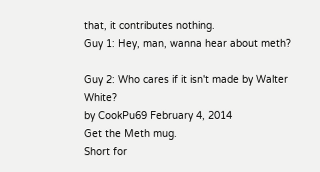that, it contributes nothing.
Guy 1: Hey, man, wanna hear about meth?

Guy 2: Who cares if it isn't made by Walter White?
by CookPu69 February 4, 2014
Get the Meth mug.
Short for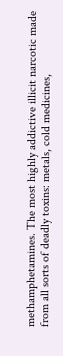methamphetamines. The most highly addictive illicit narcotic made from all sorts of deadly toxins: metals, cold medicines,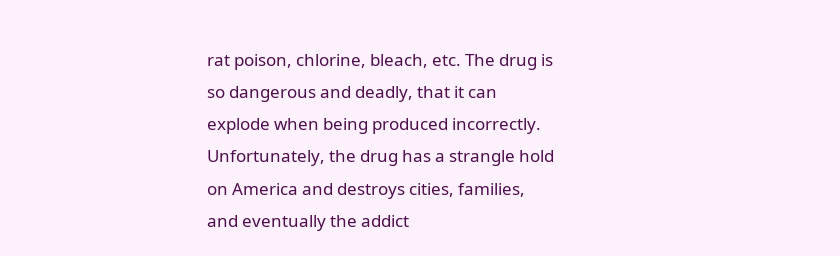rat poison, chlorine, bleach, etc. The drug is so dangerous and deadly, that it can explode when being produced incorrectly. Unfortunately, the drug has a strangle hold on America and destroys cities, families, and eventually the addict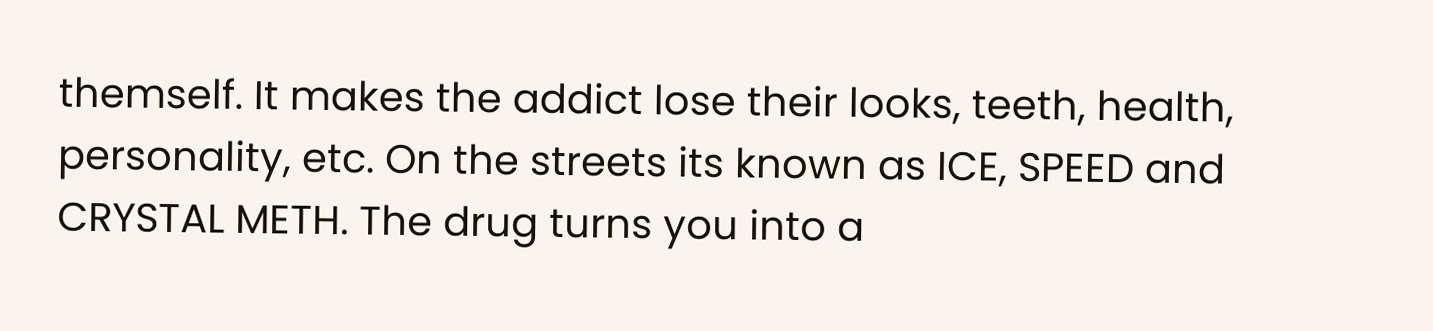themself. It makes the addict lose their looks, teeth, health, personality, etc. On the streets its known as ICE, SPEED and CRYSTAL METH. The drug turns you into a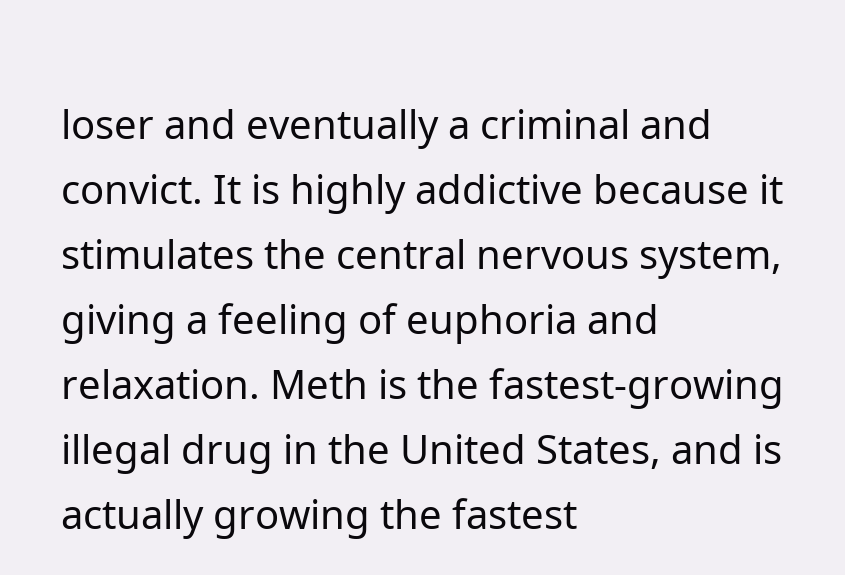loser and eventually a criminal and convict. It is highly addictive because it stimulates the central nervous system, giving a feeling of euphoria and relaxation. Meth is the fastest-growing illegal drug in the United States, and is actually growing the fastest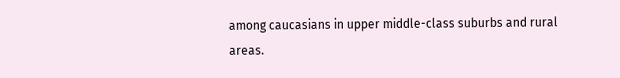among caucasians in upper middle-class suburbs and rural areas.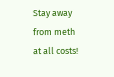Stay away from meth at all costs!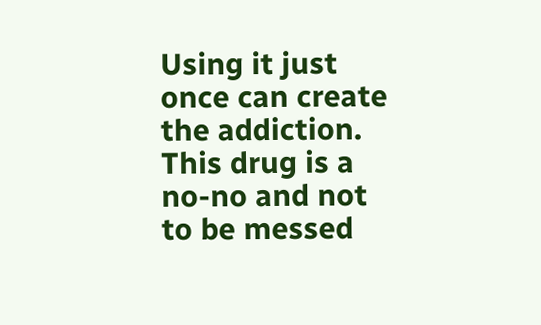Using it just once can create the addiction. This drug is a no-no and not to be messed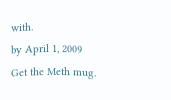with.
by April 1, 2009
Get the Meth mug.